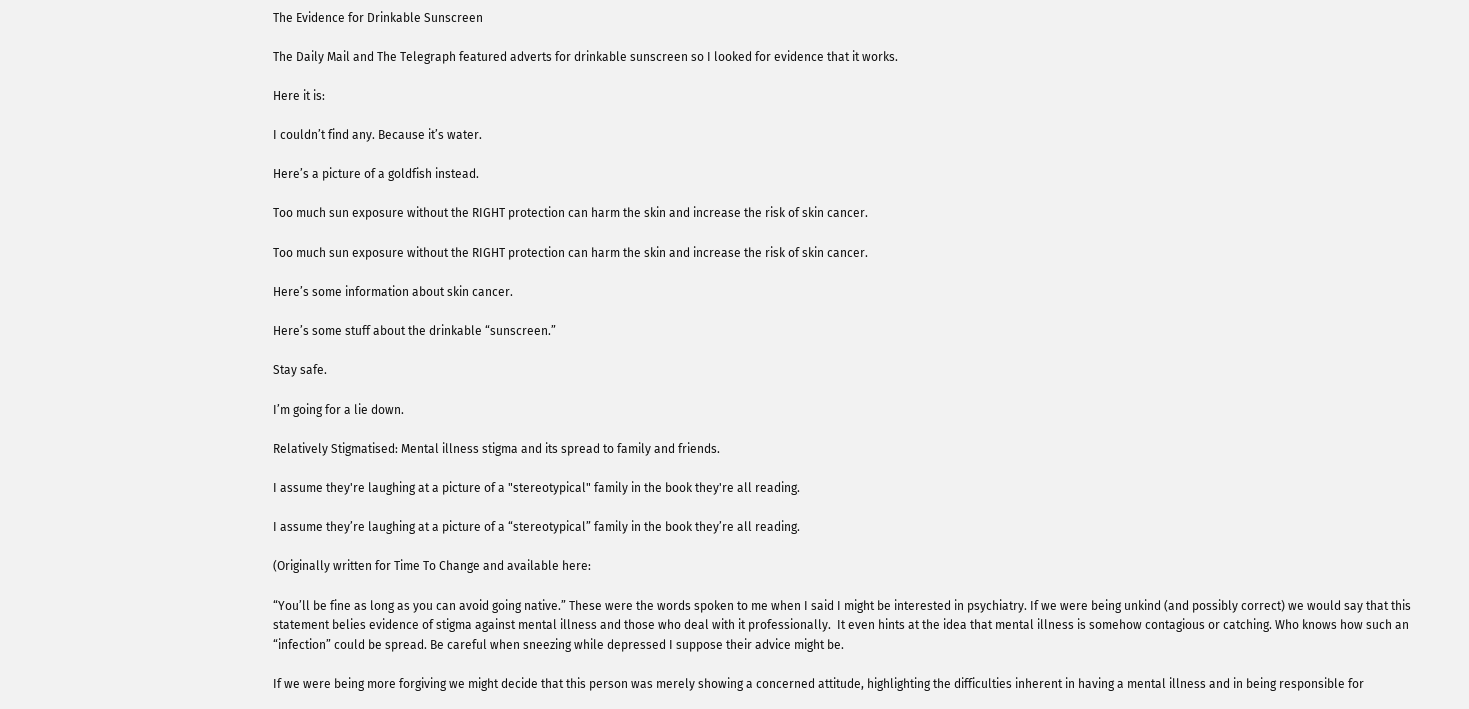The Evidence for Drinkable Sunscreen

The Daily Mail and The Telegraph featured adverts for drinkable sunscreen so I looked for evidence that it works.

Here it is:

I couldn’t find any. Because it’s water.

Here’s a picture of a goldfish instead.

Too much sun exposure without the RIGHT protection can harm the skin and increase the risk of skin cancer.

Too much sun exposure without the RIGHT protection can harm the skin and increase the risk of skin cancer.

Here’s some information about skin cancer.

Here’s some stuff about the drinkable “sunscreen.”

Stay safe.

I’m going for a lie down.

Relatively Stigmatised: Mental illness stigma and its spread to family and friends.

I assume they're laughing at a picture of a "stereotypical" family in the book they're all reading.

I assume they’re laughing at a picture of a “stereotypical” family in the book they’re all reading.

(Originally written for Time To Change and available here:

“You’ll be fine as long as you can avoid going native.” These were the words spoken to me when I said I might be interested in psychiatry. If we were being unkind (and possibly correct) we would say that this statement belies evidence of stigma against mental illness and those who deal with it professionally.  It even hints at the idea that mental illness is somehow contagious or catching. Who knows how such an “infection” could be spread. Be careful when sneezing while depressed I suppose their advice might be.

If we were being more forgiving we might decide that this person was merely showing a concerned attitude, highlighting the difficulties inherent in having a mental illness and in being responsible for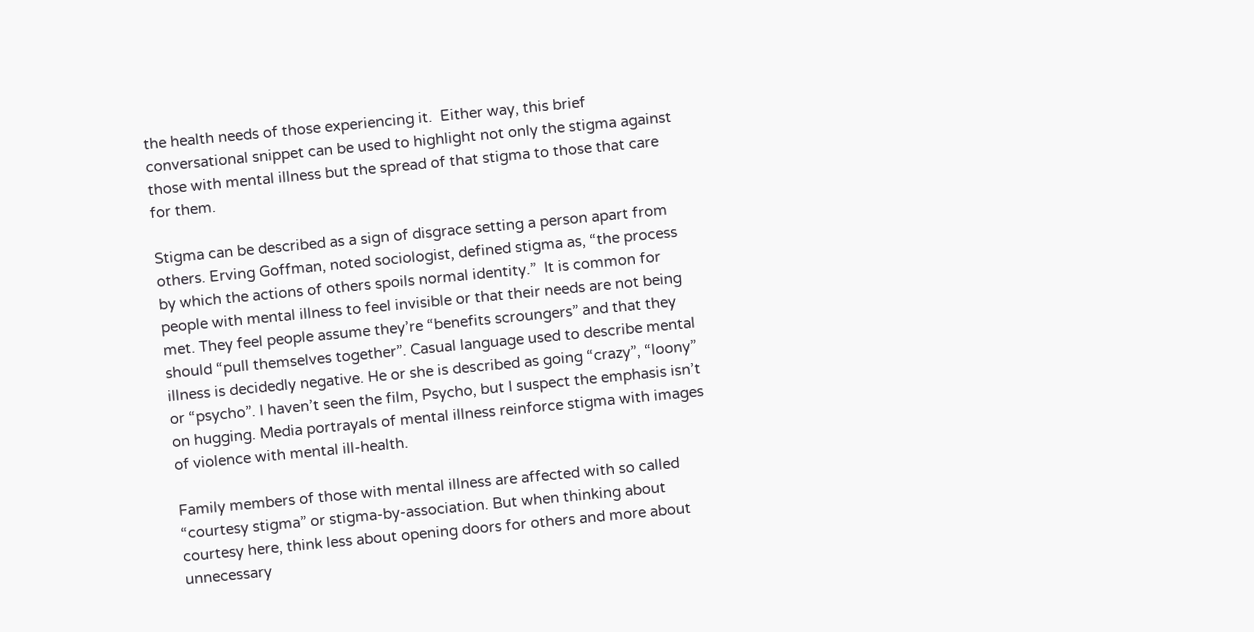the health needs of those experiencing it.  Either way, this brief conversational snippet can be used to highlight not only the stigma against those with mental illness but the spread of that stigma to those that care for them.

Stigma can be described as a sign of disgrace setting a person apart from others. Erving Goffman, noted sociologist, defined stigma as, “the process by which the actions of others spoils normal identity.”  It is common for people with mental illness to feel invisible or that their needs are not being met. They feel people assume they’re “benefits scroungers” and that they should “pull themselves together”. Casual language used to describe mental illness is decidedly negative. He or she is described as going “crazy”, “loony” or “psycho”. I haven’t seen the film, Psycho, but I suspect the emphasis isn’t on hugging. Media portrayals of mental illness reinforce stigma with images of violence with mental ill-health.

Family members of those with mental illness are affected with so called “courtesy stigma” or stigma-by-association. But when thinking about courtesy here, think less about opening doors for others and more about unnecessary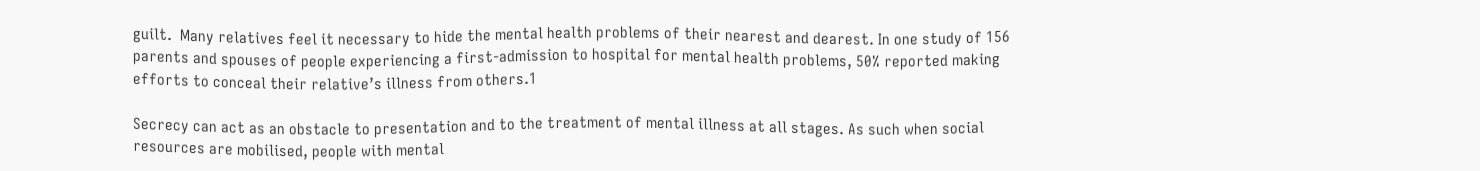guilt.  Many relatives feel it necessary to hide the mental health problems of their nearest and dearest. In one study of 156 parents and spouses of people experiencing a first-admission to hospital for mental health problems, 50% reported making efforts to conceal their relative’s illness from others.1

Secrecy can act as an obstacle to presentation and to the treatment of mental illness at all stages. As such when social resources are mobilised, people with mental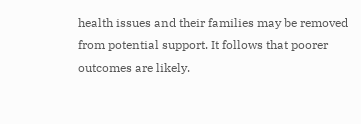health issues and their families may be removed from potential support. It follows that poorer outcomes are likely.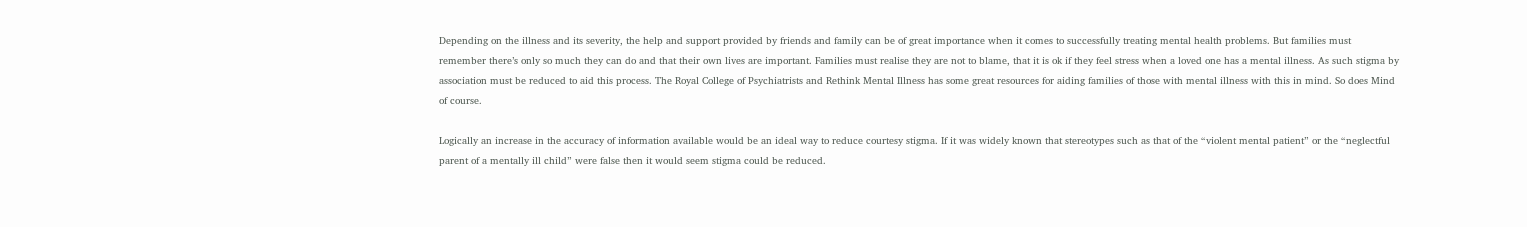Depending on the illness and its severity, the help and support provided by friends and family can be of great importance when it comes to successfully treating mental health problems. But families must remember there’s only so much they can do and that their own lives are important. Families must realise they are not to blame, that it is ok if they feel stress when a loved one has a mental illness. As such stigma by association must be reduced to aid this process. The Royal College of Psychiatrists and Rethink Mental Illness has some great resources for aiding families of those with mental illness with this in mind. So does Mind of course.

Logically an increase in the accuracy of information available would be an ideal way to reduce courtesy stigma. If it was widely known that stereotypes such as that of the “violent mental patient” or the “neglectful parent of a mentally ill child” were false then it would seem stigma could be reduced.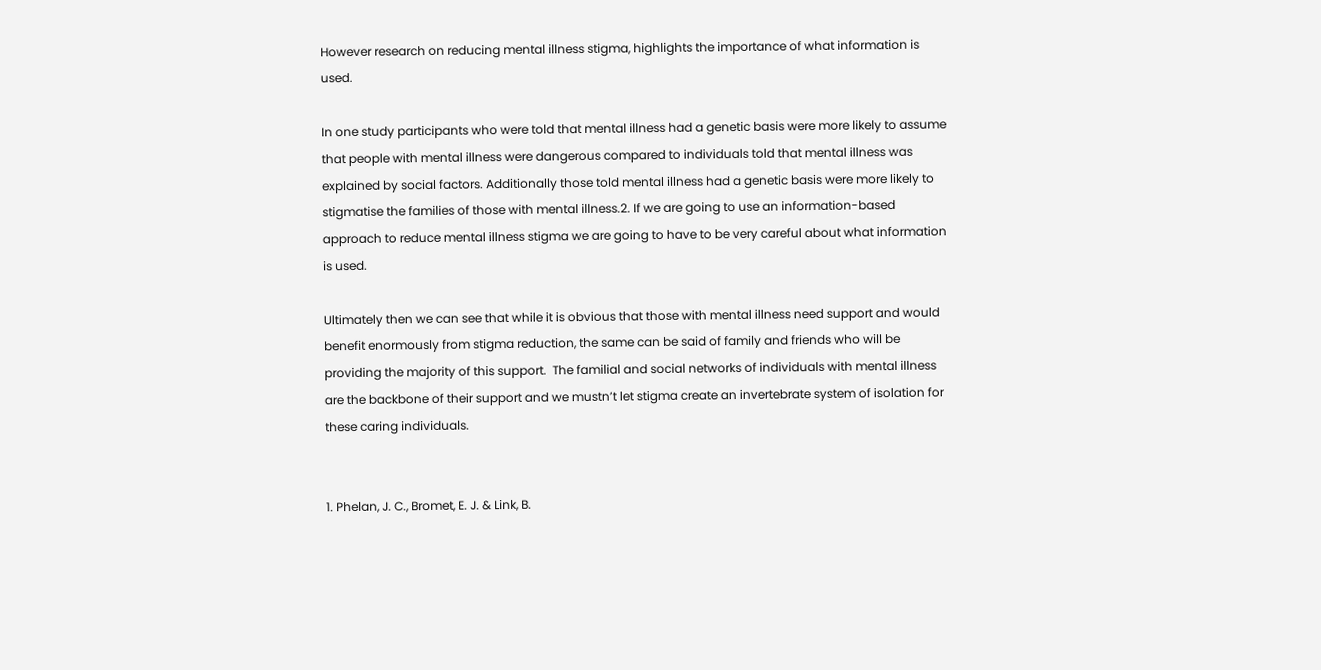However research on reducing mental illness stigma, highlights the importance of what information is used.

In one study participants who were told that mental illness had a genetic basis were more likely to assume that people with mental illness were dangerous compared to individuals told that mental illness was explained by social factors. Additionally those told mental illness had a genetic basis were more likely to stigmatise the families of those with mental illness.2. If we are going to use an information-based approach to reduce mental illness stigma we are going to have to be very careful about what information is used.

Ultimately then we can see that while it is obvious that those with mental illness need support and would benefit enormously from stigma reduction, the same can be said of family and friends who will be providing the majority of this support.  The familial and social networks of individuals with mental illness are the backbone of their support and we mustn’t let stigma create an invertebrate system of isolation for these caring individuals.


1. Phelan, J. C., Bromet, E. J. & Link, B.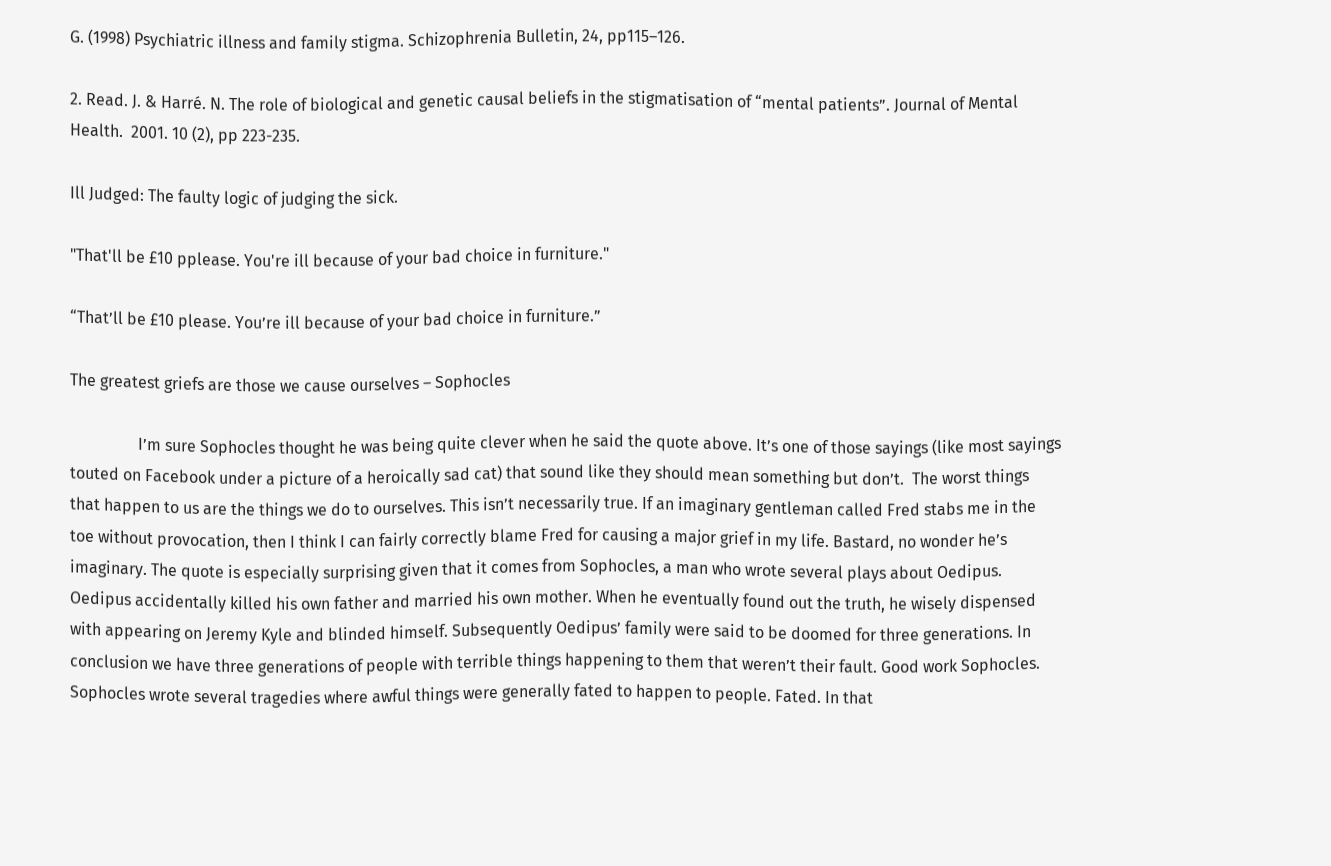G. (1998) Psychiatric illness and family stigma. Schizophrenia Bulletin, 24, pp115–126.

2. Read. J. & Harré. N. The role of biological and genetic causal beliefs in the stigmatisation of “mental patients”. Journal of Mental Health.  2001. 10 (2), pp 223-235.

Ill Judged: The faulty logic of judging the sick.

"That'll be £10 pplease. You're ill because of your bad choice in furniture."

“That’ll be £10 please. You’re ill because of your bad choice in furniture.”

The greatest griefs are those we cause ourselves – Sophocles

                 I’m sure Sophocles thought he was being quite clever when he said the quote above. It’s one of those sayings (like most sayings touted on Facebook under a picture of a heroically sad cat) that sound like they should mean something but don’t.  The worst things that happen to us are the things we do to ourselves. This isn’t necessarily true. If an imaginary gentleman called Fred stabs me in the toe without provocation, then I think I can fairly correctly blame Fred for causing a major grief in my life. Bastard, no wonder he’s imaginary. The quote is especially surprising given that it comes from Sophocles, a man who wrote several plays about Oedipus. Oedipus accidentally killed his own father and married his own mother. When he eventually found out the truth, he wisely dispensed with appearing on Jeremy Kyle and blinded himself. Subsequently Oedipus’ family were said to be doomed for three generations. In conclusion we have three generations of people with terrible things happening to them that weren’t their fault. Good work Sophocles.  Sophocles wrote several tragedies where awful things were generally fated to happen to people. Fated. In that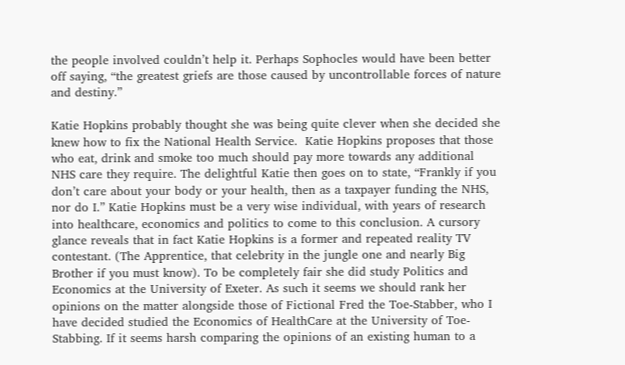the people involved couldn’t help it. Perhaps Sophocles would have been better off saying, “the greatest griefs are those caused by uncontrollable forces of nature and destiny.”

Katie Hopkins probably thought she was being quite clever when she decided she knew how to fix the National Health Service.  Katie Hopkins proposes that those who eat, drink and smoke too much should pay more towards any additional NHS care they require. The delightful Katie then goes on to state, “Frankly if you don’t care about your body or your health, then as a taxpayer funding the NHS, nor do I.” Katie Hopkins must be a very wise individual, with years of research into healthcare, economics and politics to come to this conclusion. A cursory glance reveals that in fact Katie Hopkins is a former and repeated reality TV contestant. (The Apprentice, that celebrity in the jungle one and nearly Big Brother if you must know). To be completely fair she did study Politics and Economics at the University of Exeter. As such it seems we should rank her opinions on the matter alongside those of Fictional Fred the Toe-Stabber, who I have decided studied the Economics of HealthCare at the University of Toe-Stabbing. If it seems harsh comparing the opinions of an existing human to a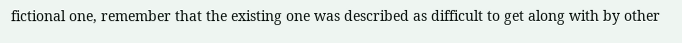fictional one, remember that the existing one was described as difficult to get along with by other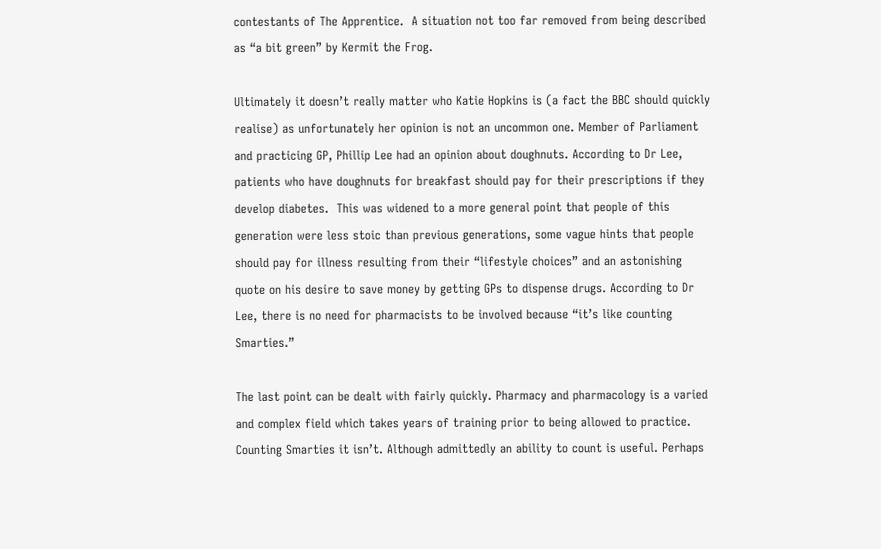contestants of The Apprentice.  A situation not too far removed from being described as “a bit green” by Kermit the Frog.

Ultimately it doesn’t really matter who Katie Hopkins is (a fact the BBC should quickly realise) as unfortunately her opinion is not an uncommon one. Member of Parliament and practicing GP, Phillip Lee had an opinion about doughnuts. According to Dr Lee, patients who have doughnuts for breakfast should pay for their prescriptions if they develop diabetes.  This was widened to a more general point that people of this generation were less stoic than previous generations, some vague hints that people should pay for illness resulting from their “lifestyle choices” and an astonishing quote on his desire to save money by getting GPs to dispense drugs. According to Dr Lee, there is no need for pharmacists to be involved because “it’s like counting Smarties.”

The last point can be dealt with fairly quickly. Pharmacy and pharmacology is a varied and complex field which takes years of training prior to being allowed to practice. Counting Smarties it isn’t. Although admittedly an ability to count is useful. Perhaps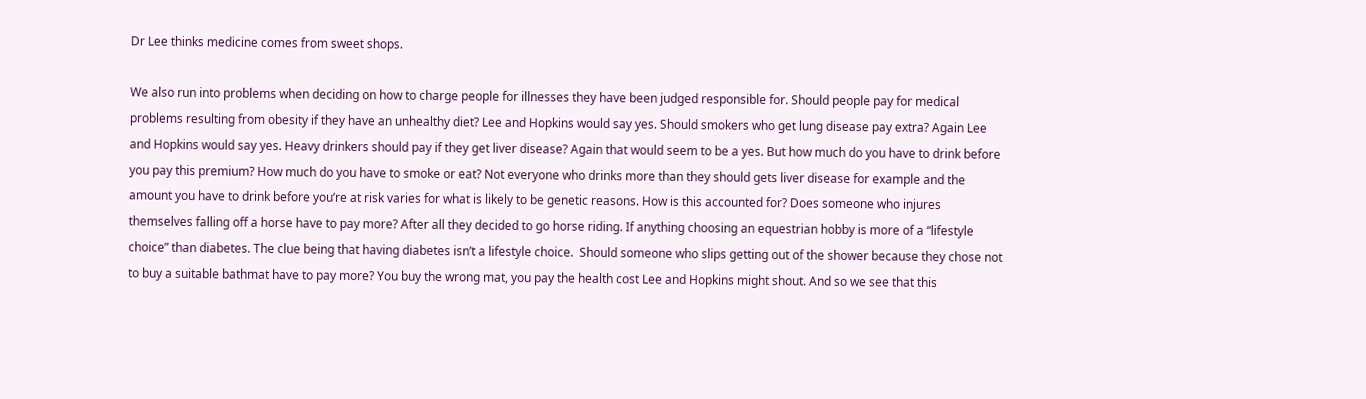Dr Lee thinks medicine comes from sweet shops.

We also run into problems when deciding on how to charge people for illnesses they have been judged responsible for. Should people pay for medical problems resulting from obesity if they have an unhealthy diet? Lee and Hopkins would say yes. Should smokers who get lung disease pay extra? Again Lee and Hopkins would say yes. Heavy drinkers should pay if they get liver disease? Again that would seem to be a yes. But how much do you have to drink before you pay this premium? How much do you have to smoke or eat? Not everyone who drinks more than they should gets liver disease for example and the amount you have to drink before you’re at risk varies for what is likely to be genetic reasons. How is this accounted for? Does someone who injures themselves falling off a horse have to pay more? After all they decided to go horse riding. If anything choosing an equestrian hobby is more of a “lifestyle choice” than diabetes. The clue being that having diabetes isn’t a lifestyle choice.  Should someone who slips getting out of the shower because they chose not to buy a suitable bathmat have to pay more? You buy the wrong mat, you pay the health cost Lee and Hopkins might shout. And so we see that this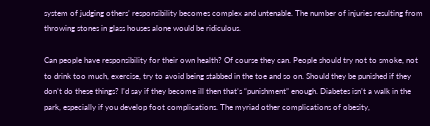system of judging others’ responsibility becomes complex and untenable. The number of injuries resulting from throwing stones in glass houses alone would be ridiculous.

Can people have responsibility for their own health? Of course they can. People should try not to smoke, not to drink too much, exercise, try to avoid being stabbed in the toe and so on. Should they be punished if they don’t do these things? I’d say if they become ill then that’s “punishment” enough. Diabetes isn’t a walk in the park, especially if you develop foot complications. The myriad other complications of obesity,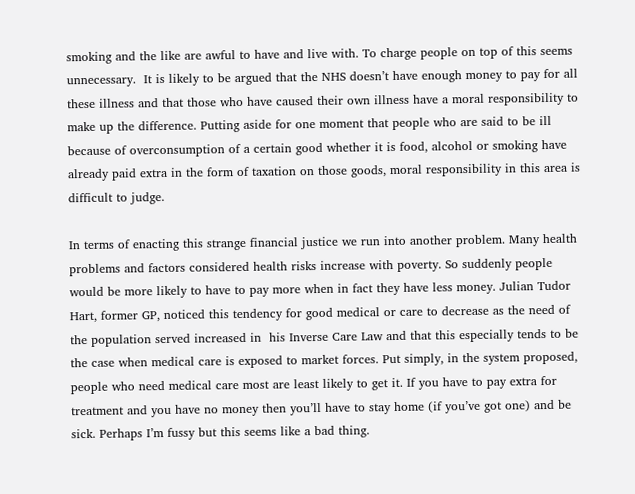smoking and the like are awful to have and live with. To charge people on top of this seems unnecessary.  It is likely to be argued that the NHS doesn’t have enough money to pay for all these illness and that those who have caused their own illness have a moral responsibility to make up the difference. Putting aside for one moment that people who are said to be ill because of overconsumption of a certain good whether it is food, alcohol or smoking have already paid extra in the form of taxation on those goods, moral responsibility in this area is difficult to judge.

In terms of enacting this strange financial justice we run into another problem. Many health problems and factors considered health risks increase with poverty. So suddenly people would be more likely to have to pay more when in fact they have less money. Julian Tudor Hart, former GP, noticed this tendency for good medical or care to decrease as the need of the population served increased in  his Inverse Care Law and that this especially tends to be the case when medical care is exposed to market forces. Put simply, in the system proposed, people who need medical care most are least likely to get it. If you have to pay extra for treatment and you have no money then you’ll have to stay home (if you’ve got one) and be sick. Perhaps I’m fussy but this seems like a bad thing.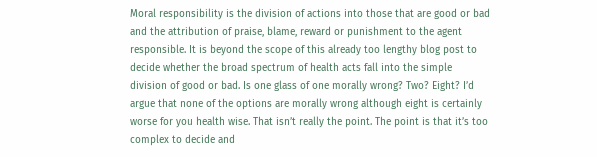Moral responsibility is the division of actions into those that are good or bad and the attribution of praise, blame, reward or punishment to the agent responsible. It is beyond the scope of this already too lengthy blog post to decide whether the broad spectrum of health acts fall into the simple division of good or bad. Is one glass of one morally wrong? Two? Eight? I’d argue that none of the options are morally wrong although eight is certainly worse for you health wise. That isn’t really the point. The point is that it’s too complex to decide and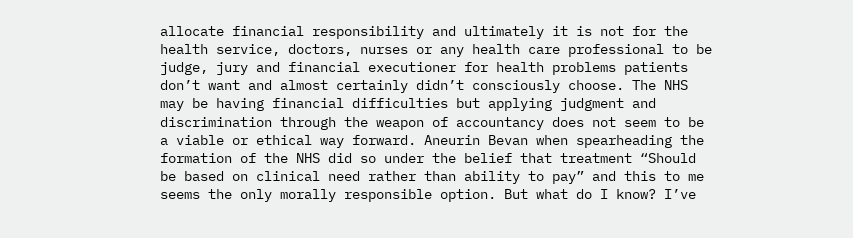allocate financial responsibility and ultimately it is not for the health service, doctors, nurses or any health care professional to be judge, jury and financial executioner for health problems patients don’t want and almost certainly didn’t consciously choose. The NHS may be having financial difficulties but applying judgment and discrimination through the weapon of accountancy does not seem to be a viable or ethical way forward. Aneurin Bevan when spearheading the formation of the NHS did so under the belief that treatment “Should be based on clinical need rather than ability to pay” and this to me seems the only morally responsible option. But what do I know? I’ve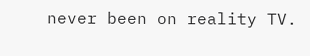never been on reality TV.